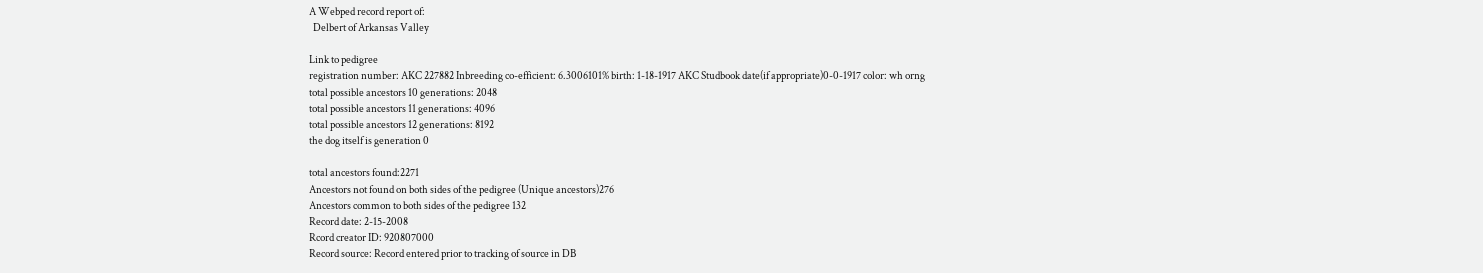A Webped record report of:
  Delbert of Arkansas Valley

Link to pedigree
registration number: AKC 227882 Inbreeding co-efficient: 6.3006101% birth: 1-18-1917 AKC Studbook date(if appropriate)0-0-1917 color: wh orng
total possible ancestors 10 generations: 2048
total possible ancestors 11 generations: 4096
total possible ancestors 12 generations: 8192
the dog itself is generation 0

total ancestors found:2271
Ancestors not found on both sides of the pedigree (Unique ancestors)276
Ancestors common to both sides of the pedigree 132
Record date: 2-15-2008
Rcord creator ID: 920807000
Record source: Record entered prior to tracking of source in DB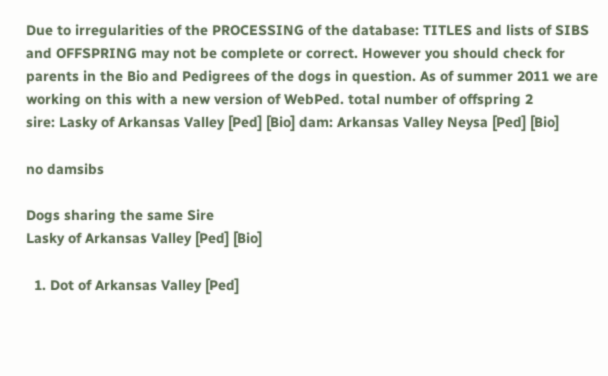Due to irregularities of the PROCESSING of the database: TITLES and lists of SIBS and OFFSPRING may not be complete or correct. However you should check for parents in the Bio and Pedigrees of the dogs in question. As of summer 2011 we are working on this with a new version of WebPed. total number of offspring 2
sire: Lasky of Arkansas Valley [Ped] [Bio] dam: Arkansas Valley Neysa [Ped] [Bio]

no damsibs

Dogs sharing the same Sire
Lasky of Arkansas Valley [Ped] [Bio]

  1. Dot of Arkansas Valley [Ped]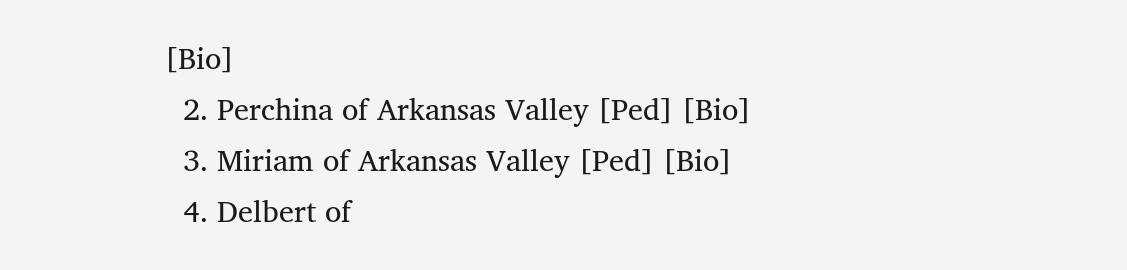[Bio]
  2. Perchina of Arkansas Valley [Ped] [Bio]
  3. Miriam of Arkansas Valley [Ped] [Bio]
  4. Delbert of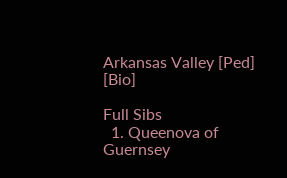Arkansas Valley [Ped] [Bio]

Full Sibs
  1. Queenova of Guernsey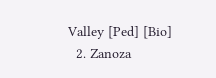Valley [Ped] [Bio]
  2. Zanoza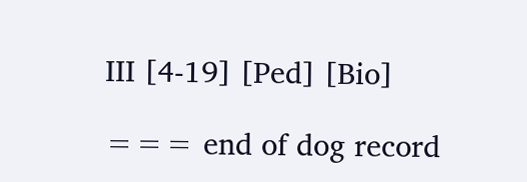III [4-19] [Ped] [Bio]

=== end of dog record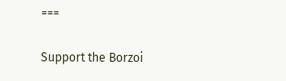===

Support the Borzoi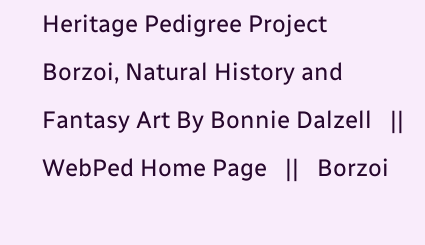Heritage Pedigree Project
Borzoi, Natural History and Fantasy Art By Bonnie Dalzell   ||   WebPed Home Page   ||   Borzoi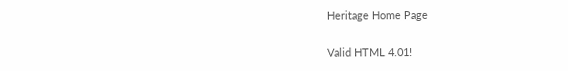Heritage Home Page

Valid HTML 4.01!